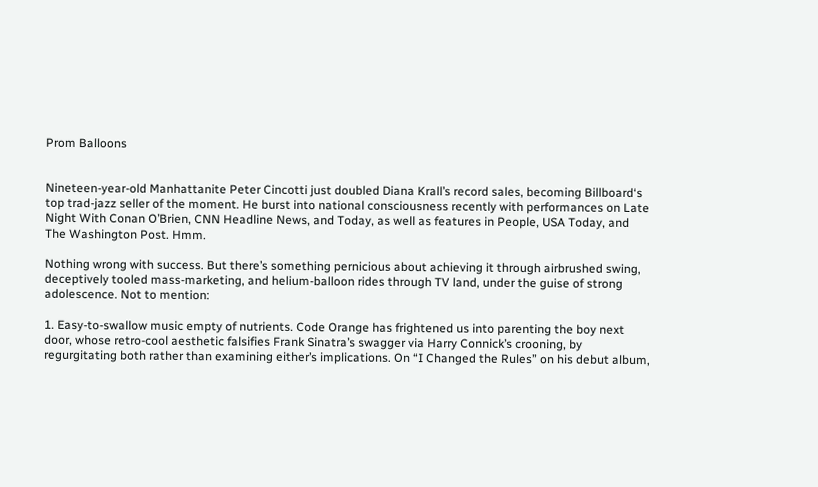Prom Balloons


Nineteen-year-old Manhattanite Peter Cincotti just doubled Diana Krall’s record sales, becoming Billboard‘s top trad-jazz seller of the moment. He burst into national consciousness recently with performances on Late Night With Conan O’Brien, CNN Headline News, and Today, as well as features in People, USA Today, and The Washington Post. Hmm.

Nothing wrong with success. But there’s something pernicious about achieving it through airbrushed swing, deceptively tooled mass-marketing, and helium-balloon rides through TV land, under the guise of strong adolescence. Not to mention:

1. Easy-to-swallow music empty of nutrients. Code Orange has frightened us into parenting the boy next door, whose retro-cool aesthetic falsifies Frank Sinatra’s swagger via Harry Connick’s crooning, by regurgitating both rather than examining either’s implications. On “I Changed the Rules” on his debut album,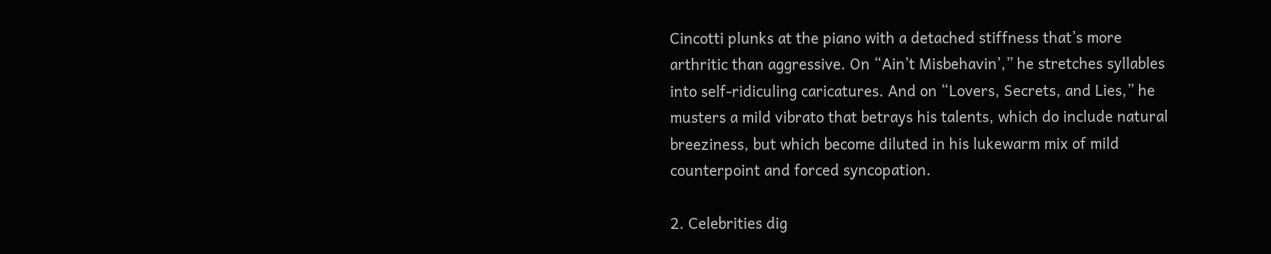Cincotti plunks at the piano with a detached stiffness that’s more arthritic than aggressive. On “Ain’t Misbehavin’,” he stretches syllables into self-ridiculing caricatures. And on “Lovers, Secrets, and Lies,” he musters a mild vibrato that betrays his talents, which do include natural breeziness, but which become diluted in his lukewarm mix of mild counterpoint and forced syncopation.

2. Celebrities dig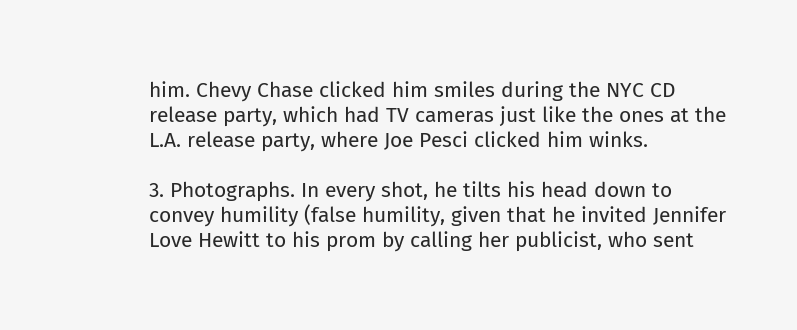him. Chevy Chase clicked him smiles during the NYC CD release party, which had TV cameras just like the ones at the L.A. release party, where Joe Pesci clicked him winks.

3. Photographs. In every shot, he tilts his head down to convey humility (false humility, given that he invited Jennifer Love Hewitt to his prom by calling her publicist, who sent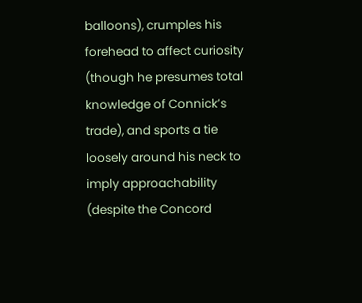balloons), crumples his forehead to affect curiosity (though he presumes total knowledge of Connick’s trade), and sports a tie loosely around his neck to imply approachability (despite the Concord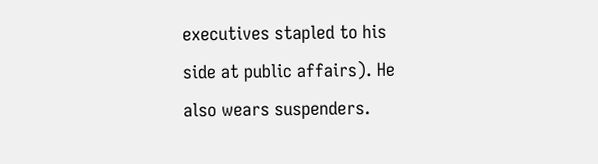executives stapled to his side at public affairs). He also wears suspenders.